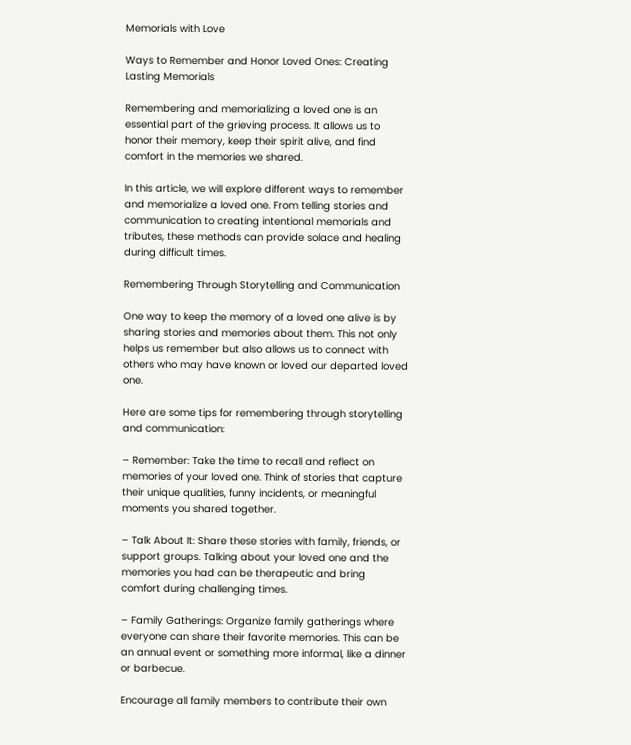Memorials with Love

Ways to Remember and Honor Loved Ones: Creating Lasting Memorials

Remembering and memorializing a loved one is an essential part of the grieving process. It allows us to honor their memory, keep their spirit alive, and find comfort in the memories we shared.

In this article, we will explore different ways to remember and memorialize a loved one. From telling stories and communication to creating intentional memorials and tributes, these methods can provide solace and healing during difficult times.

Remembering Through Storytelling and Communication

One way to keep the memory of a loved one alive is by sharing stories and memories about them. This not only helps us remember but also allows us to connect with others who may have known or loved our departed loved one.

Here are some tips for remembering through storytelling and communication:

– Remember: Take the time to recall and reflect on memories of your loved one. Think of stories that capture their unique qualities, funny incidents, or meaningful moments you shared together.

– Talk About It: Share these stories with family, friends, or support groups. Talking about your loved one and the memories you had can be therapeutic and bring comfort during challenging times.

– Family Gatherings: Organize family gatherings where everyone can share their favorite memories. This can be an annual event or something more informal, like a dinner or barbecue.

Encourage all family members to contribute their own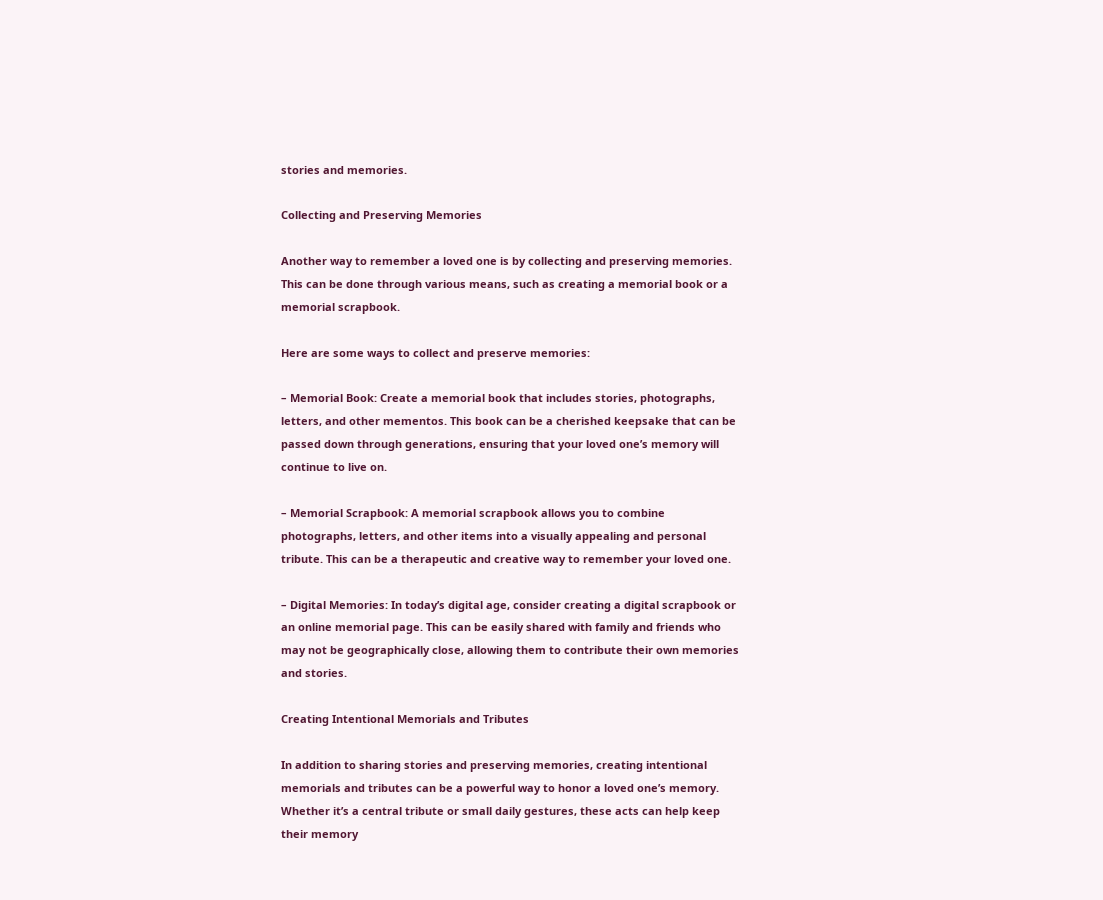stories and memories.

Collecting and Preserving Memories

Another way to remember a loved one is by collecting and preserving memories. This can be done through various means, such as creating a memorial book or a memorial scrapbook.

Here are some ways to collect and preserve memories:

– Memorial Book: Create a memorial book that includes stories, photographs, letters, and other mementos. This book can be a cherished keepsake that can be passed down through generations, ensuring that your loved one’s memory will continue to live on.

– Memorial Scrapbook: A memorial scrapbook allows you to combine photographs, letters, and other items into a visually appealing and personal tribute. This can be a therapeutic and creative way to remember your loved one.

– Digital Memories: In today’s digital age, consider creating a digital scrapbook or an online memorial page. This can be easily shared with family and friends who may not be geographically close, allowing them to contribute their own memories and stories.

Creating Intentional Memorials and Tributes

In addition to sharing stories and preserving memories, creating intentional memorials and tributes can be a powerful way to honor a loved one’s memory. Whether it’s a central tribute or small daily gestures, these acts can help keep their memory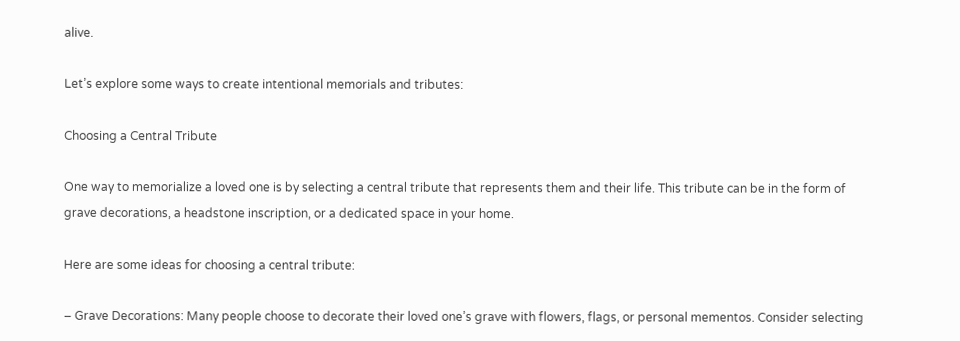alive.

Let’s explore some ways to create intentional memorials and tributes:

Choosing a Central Tribute

One way to memorialize a loved one is by selecting a central tribute that represents them and their life. This tribute can be in the form of grave decorations, a headstone inscription, or a dedicated space in your home.

Here are some ideas for choosing a central tribute:

– Grave Decorations: Many people choose to decorate their loved one’s grave with flowers, flags, or personal mementos. Consider selecting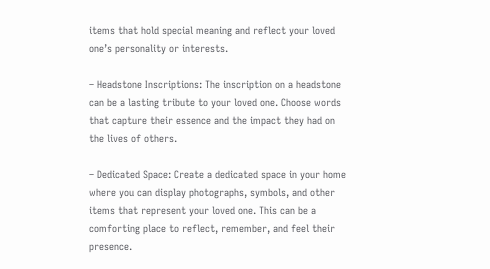items that hold special meaning and reflect your loved one’s personality or interests.

– Headstone Inscriptions: The inscription on a headstone can be a lasting tribute to your loved one. Choose words that capture their essence and the impact they had on the lives of others.

– Dedicated Space: Create a dedicated space in your home where you can display photographs, symbols, and other items that represent your loved one. This can be a comforting place to reflect, remember, and feel their presence.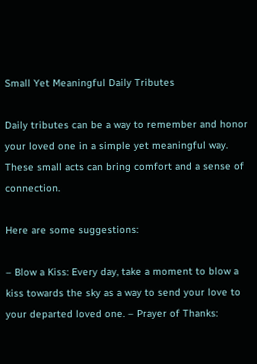Small Yet Meaningful Daily Tributes

Daily tributes can be a way to remember and honor your loved one in a simple yet meaningful way. These small acts can bring comfort and a sense of connection.

Here are some suggestions:

– Blow a Kiss: Every day, take a moment to blow a kiss towards the sky as a way to send your love to your departed loved one. – Prayer of Thanks: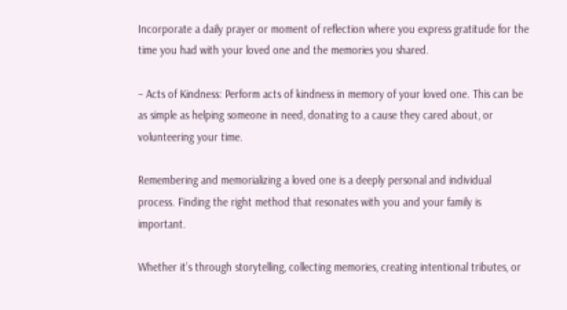Incorporate a daily prayer or moment of reflection where you express gratitude for the time you had with your loved one and the memories you shared.

– Acts of Kindness: Perform acts of kindness in memory of your loved one. This can be as simple as helping someone in need, donating to a cause they cared about, or volunteering your time.

Remembering and memorializing a loved one is a deeply personal and individual process. Finding the right method that resonates with you and your family is important.

Whether it’s through storytelling, collecting memories, creating intentional tributes, or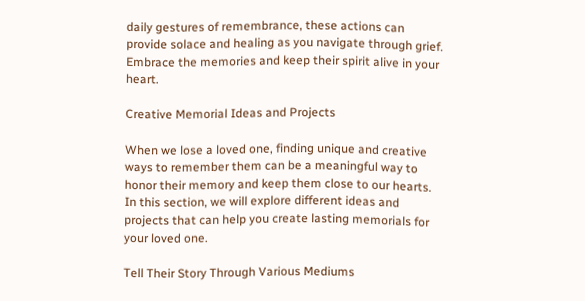daily gestures of remembrance, these actions can provide solace and healing as you navigate through grief. Embrace the memories and keep their spirit alive in your heart.

Creative Memorial Ideas and Projects

When we lose a loved one, finding unique and creative ways to remember them can be a meaningful way to honor their memory and keep them close to our hearts. In this section, we will explore different ideas and projects that can help you create lasting memorials for your loved one.

Tell Their Story Through Various Mediums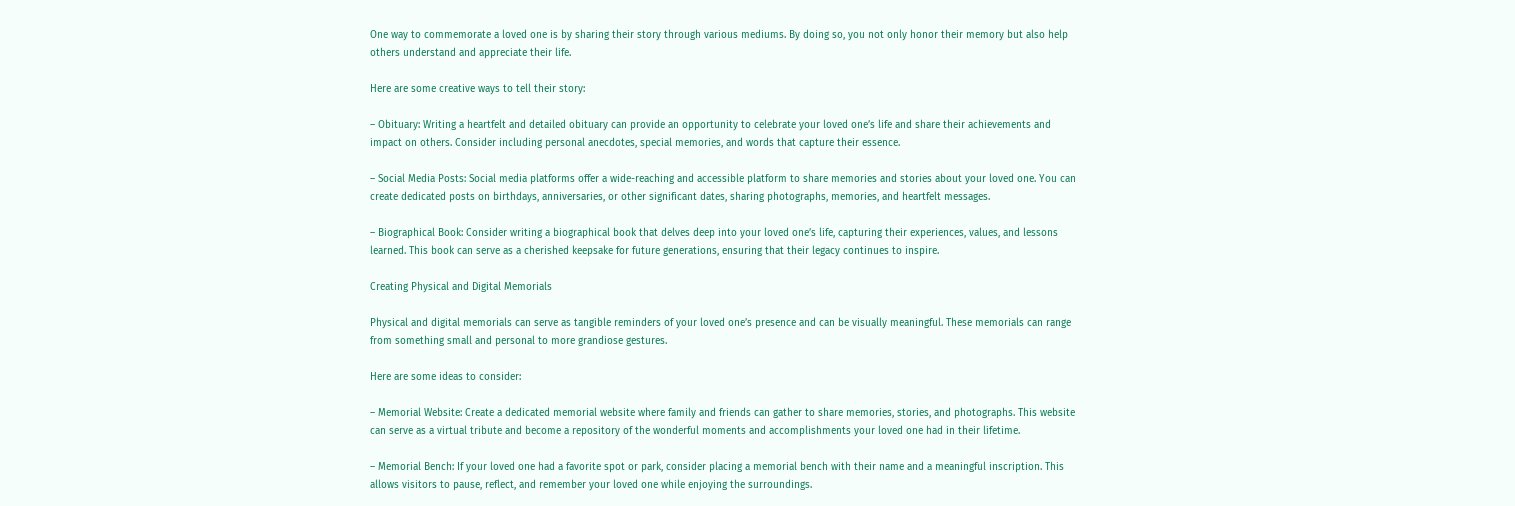One way to commemorate a loved one is by sharing their story through various mediums. By doing so, you not only honor their memory but also help others understand and appreciate their life.

Here are some creative ways to tell their story:

– Obituary: Writing a heartfelt and detailed obituary can provide an opportunity to celebrate your loved one’s life and share their achievements and impact on others. Consider including personal anecdotes, special memories, and words that capture their essence.

– Social Media Posts: Social media platforms offer a wide-reaching and accessible platform to share memories and stories about your loved one. You can create dedicated posts on birthdays, anniversaries, or other significant dates, sharing photographs, memories, and heartfelt messages.

– Biographical Book: Consider writing a biographical book that delves deep into your loved one’s life, capturing their experiences, values, and lessons learned. This book can serve as a cherished keepsake for future generations, ensuring that their legacy continues to inspire.

Creating Physical and Digital Memorials

Physical and digital memorials can serve as tangible reminders of your loved one’s presence and can be visually meaningful. These memorials can range from something small and personal to more grandiose gestures.

Here are some ideas to consider:

– Memorial Website: Create a dedicated memorial website where family and friends can gather to share memories, stories, and photographs. This website can serve as a virtual tribute and become a repository of the wonderful moments and accomplishments your loved one had in their lifetime.

– Memorial Bench: If your loved one had a favorite spot or park, consider placing a memorial bench with their name and a meaningful inscription. This allows visitors to pause, reflect, and remember your loved one while enjoying the surroundings.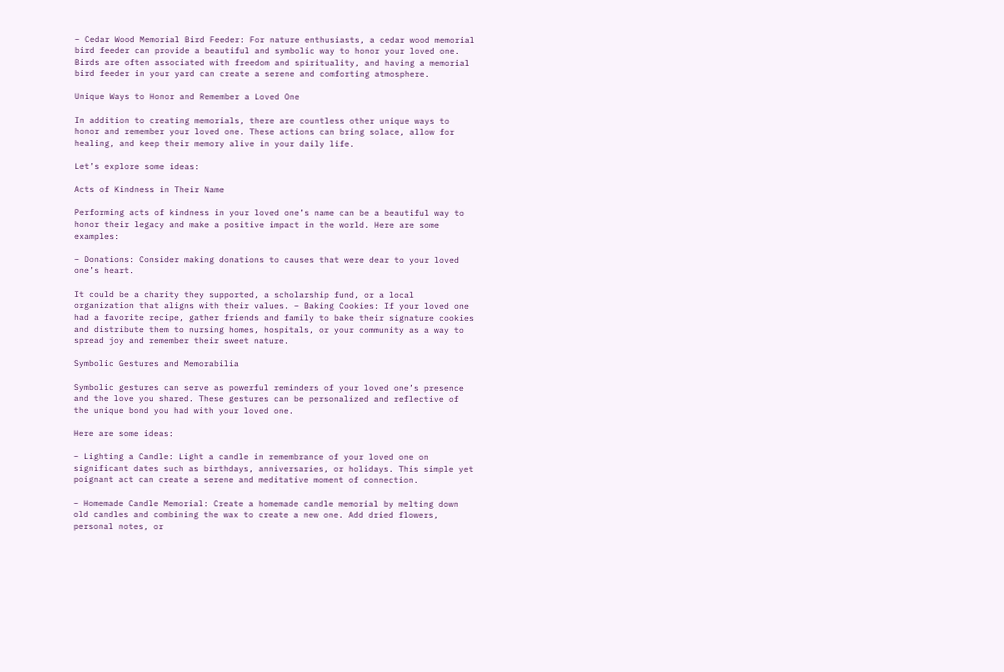– Cedar Wood Memorial Bird Feeder: For nature enthusiasts, a cedar wood memorial bird feeder can provide a beautiful and symbolic way to honor your loved one. Birds are often associated with freedom and spirituality, and having a memorial bird feeder in your yard can create a serene and comforting atmosphere.

Unique Ways to Honor and Remember a Loved One

In addition to creating memorials, there are countless other unique ways to honor and remember your loved one. These actions can bring solace, allow for healing, and keep their memory alive in your daily life.

Let’s explore some ideas:

Acts of Kindness in Their Name

Performing acts of kindness in your loved one’s name can be a beautiful way to honor their legacy and make a positive impact in the world. Here are some examples:

– Donations: Consider making donations to causes that were dear to your loved one’s heart.

It could be a charity they supported, a scholarship fund, or a local organization that aligns with their values. – Baking Cookies: If your loved one had a favorite recipe, gather friends and family to bake their signature cookies and distribute them to nursing homes, hospitals, or your community as a way to spread joy and remember their sweet nature.

Symbolic Gestures and Memorabilia

Symbolic gestures can serve as powerful reminders of your loved one’s presence and the love you shared. These gestures can be personalized and reflective of the unique bond you had with your loved one.

Here are some ideas:

– Lighting a Candle: Light a candle in remembrance of your loved one on significant dates such as birthdays, anniversaries, or holidays. This simple yet poignant act can create a serene and meditative moment of connection.

– Homemade Candle Memorial: Create a homemade candle memorial by melting down old candles and combining the wax to create a new one. Add dried flowers, personal notes, or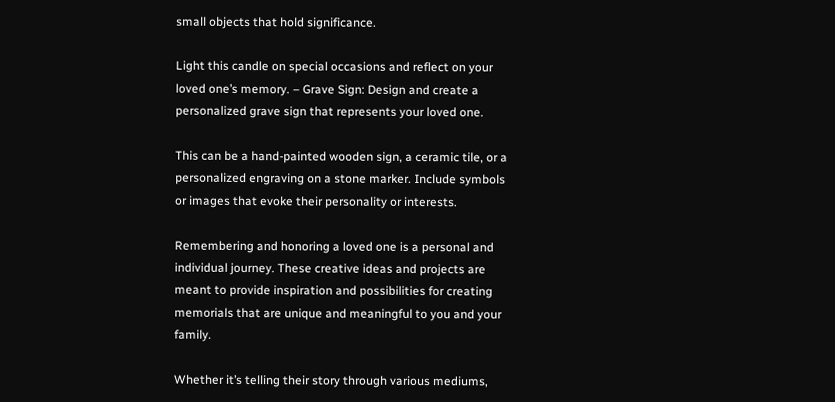small objects that hold significance.

Light this candle on special occasions and reflect on your loved one’s memory. – Grave Sign: Design and create a personalized grave sign that represents your loved one.

This can be a hand-painted wooden sign, a ceramic tile, or a personalized engraving on a stone marker. Include symbols or images that evoke their personality or interests.

Remembering and honoring a loved one is a personal and individual journey. These creative ideas and projects are meant to provide inspiration and possibilities for creating memorials that are unique and meaningful to you and your family.

Whether it’s telling their story through various mediums,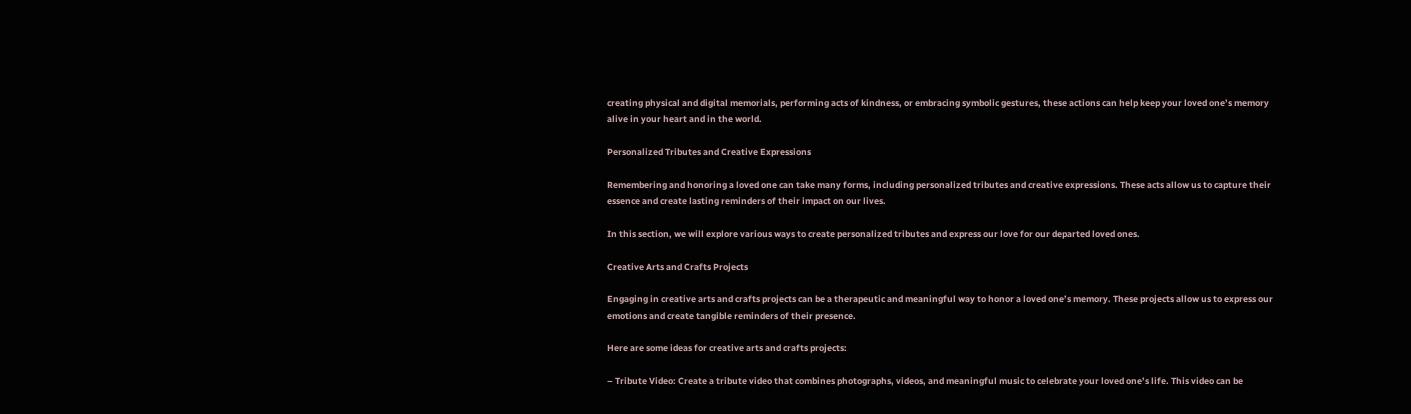creating physical and digital memorials, performing acts of kindness, or embracing symbolic gestures, these actions can help keep your loved one’s memory alive in your heart and in the world.

Personalized Tributes and Creative Expressions

Remembering and honoring a loved one can take many forms, including personalized tributes and creative expressions. These acts allow us to capture their essence and create lasting reminders of their impact on our lives.

In this section, we will explore various ways to create personalized tributes and express our love for our departed loved ones.

Creative Arts and Crafts Projects

Engaging in creative arts and crafts projects can be a therapeutic and meaningful way to honor a loved one’s memory. These projects allow us to express our emotions and create tangible reminders of their presence.

Here are some ideas for creative arts and crafts projects:

– Tribute Video: Create a tribute video that combines photographs, videos, and meaningful music to celebrate your loved one’s life. This video can be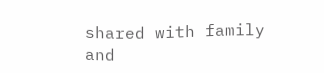shared with family and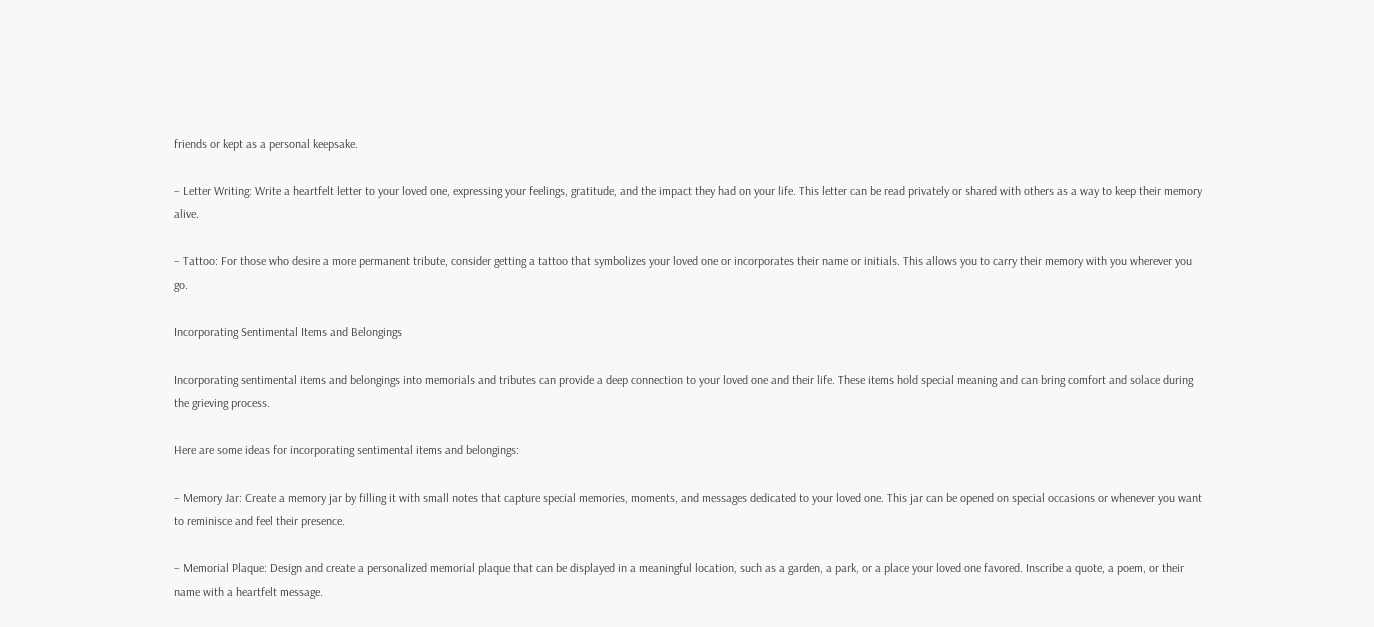friends or kept as a personal keepsake.

– Letter Writing: Write a heartfelt letter to your loved one, expressing your feelings, gratitude, and the impact they had on your life. This letter can be read privately or shared with others as a way to keep their memory alive.

– Tattoo: For those who desire a more permanent tribute, consider getting a tattoo that symbolizes your loved one or incorporates their name or initials. This allows you to carry their memory with you wherever you go.

Incorporating Sentimental Items and Belongings

Incorporating sentimental items and belongings into memorials and tributes can provide a deep connection to your loved one and their life. These items hold special meaning and can bring comfort and solace during the grieving process.

Here are some ideas for incorporating sentimental items and belongings:

– Memory Jar: Create a memory jar by filling it with small notes that capture special memories, moments, and messages dedicated to your loved one. This jar can be opened on special occasions or whenever you want to reminisce and feel their presence.

– Memorial Plaque: Design and create a personalized memorial plaque that can be displayed in a meaningful location, such as a garden, a park, or a place your loved one favored. Inscribe a quote, a poem, or their name with a heartfelt message.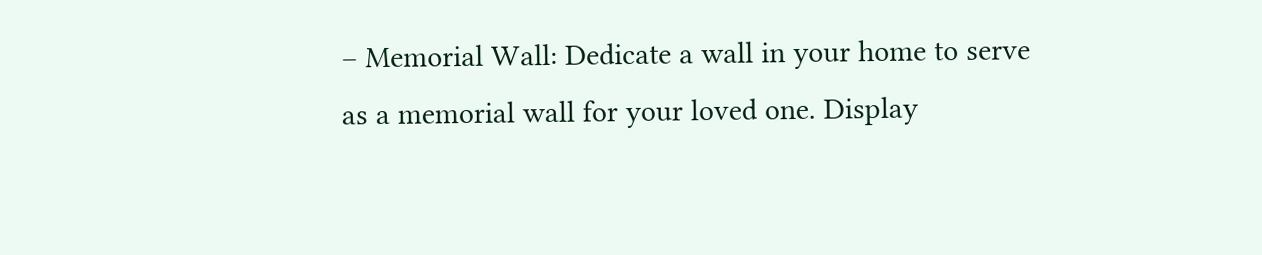– Memorial Wall: Dedicate a wall in your home to serve as a memorial wall for your loved one. Display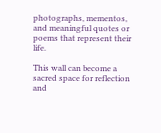photographs, mementos, and meaningful quotes or poems that represent their life.

This wall can become a sacred space for reflection and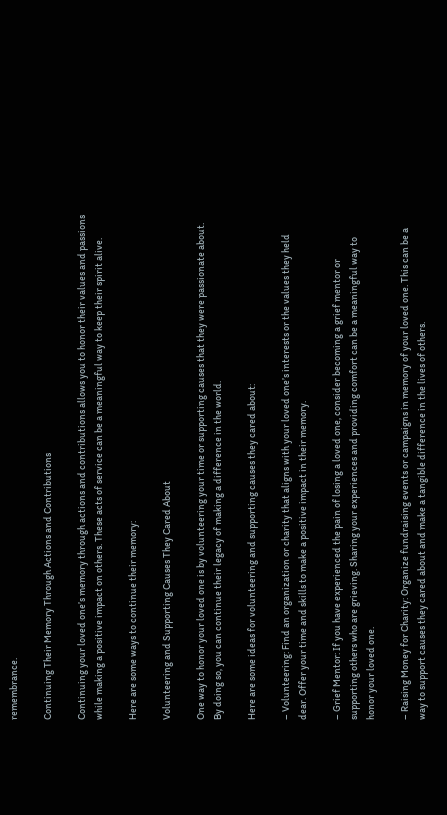remembrance.

Continuing Their Memory Through Actions and Contributions

Continuing your loved one’s memory through actions and contributions allows you to honor their values and passions while making a positive impact on others. These acts of service can be a meaningful way to keep their spirit alive.

Here are some ways to continue their memory:

Volunteering and Supporting Causes They Cared About

One way to honor your loved one is by volunteering your time or supporting causes that they were passionate about. By doing so, you can continue their legacy of making a difference in the world.

Here are some ideas for volunteering and supporting causes they cared about:

– Volunteering: Find an organization or charity that aligns with your loved one’s interests or the values they held dear. Offer your time and skills to make a positive impact in their memory.

– Grief Mentor: If you have experienced the pain of losing a loved one, consider becoming a grief mentor or supporting others who are grieving. Sharing your experiences and providing comfort can be a meaningful way to honor your loved one.

– Raising Money for Charity: Organize fundraising events or campaigns in memory of your loved one. This can be a way to support causes they cared about and make a tangible difference in the lives of others.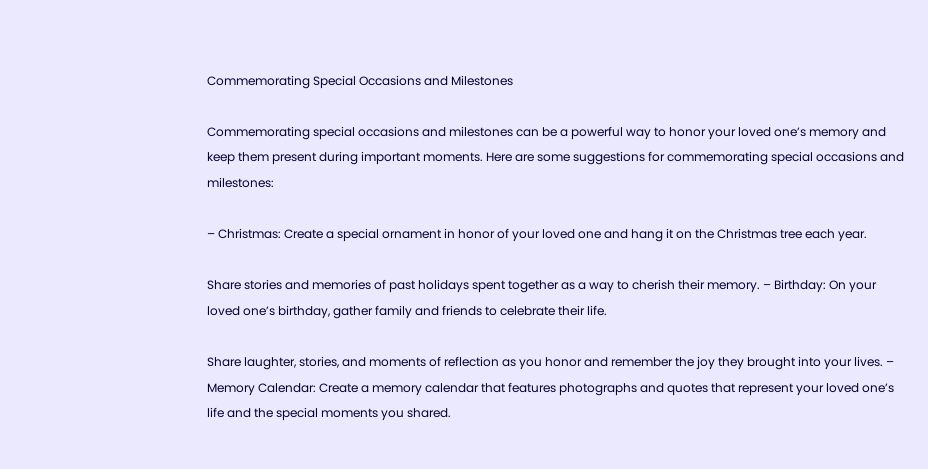Commemorating Special Occasions and Milestones

Commemorating special occasions and milestones can be a powerful way to honor your loved one’s memory and keep them present during important moments. Here are some suggestions for commemorating special occasions and milestones:

– Christmas: Create a special ornament in honor of your loved one and hang it on the Christmas tree each year.

Share stories and memories of past holidays spent together as a way to cherish their memory. – Birthday: On your loved one’s birthday, gather family and friends to celebrate their life.

Share laughter, stories, and moments of reflection as you honor and remember the joy they brought into your lives. – Memory Calendar: Create a memory calendar that features photographs and quotes that represent your loved one’s life and the special moments you shared.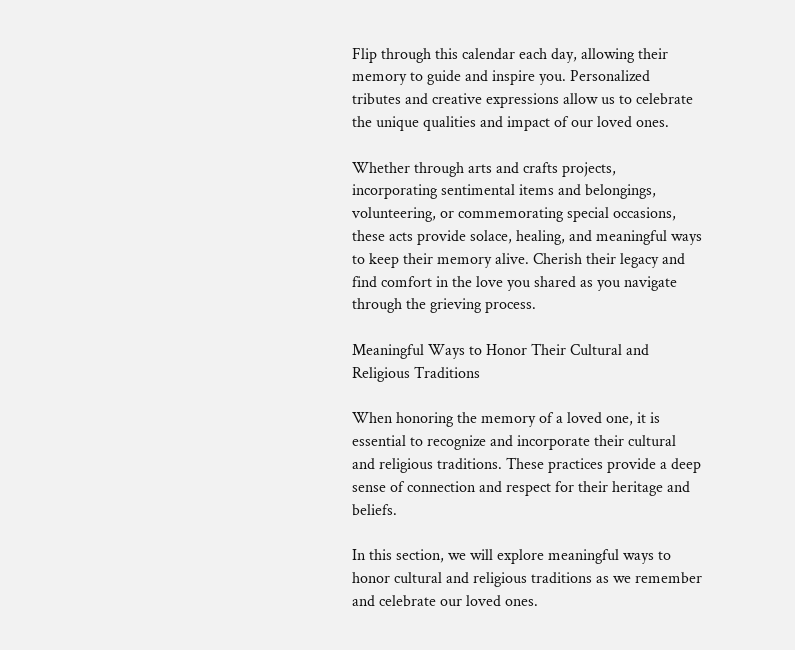Flip through this calendar each day, allowing their memory to guide and inspire you. Personalized tributes and creative expressions allow us to celebrate the unique qualities and impact of our loved ones.

Whether through arts and crafts projects, incorporating sentimental items and belongings, volunteering, or commemorating special occasions, these acts provide solace, healing, and meaningful ways to keep their memory alive. Cherish their legacy and find comfort in the love you shared as you navigate through the grieving process.

Meaningful Ways to Honor Their Cultural and Religious Traditions

When honoring the memory of a loved one, it is essential to recognize and incorporate their cultural and religious traditions. These practices provide a deep sense of connection and respect for their heritage and beliefs.

In this section, we will explore meaningful ways to honor cultural and religious traditions as we remember and celebrate our loved ones.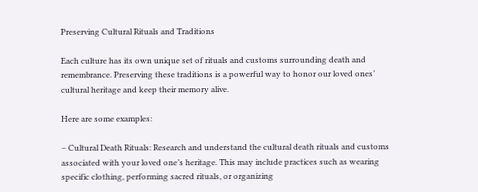Preserving Cultural Rituals and Traditions

Each culture has its own unique set of rituals and customs surrounding death and remembrance. Preserving these traditions is a powerful way to honor our loved ones’ cultural heritage and keep their memory alive.

Here are some examples:

– Cultural Death Rituals: Research and understand the cultural death rituals and customs associated with your loved one’s heritage. This may include practices such as wearing specific clothing, performing sacred rituals, or organizing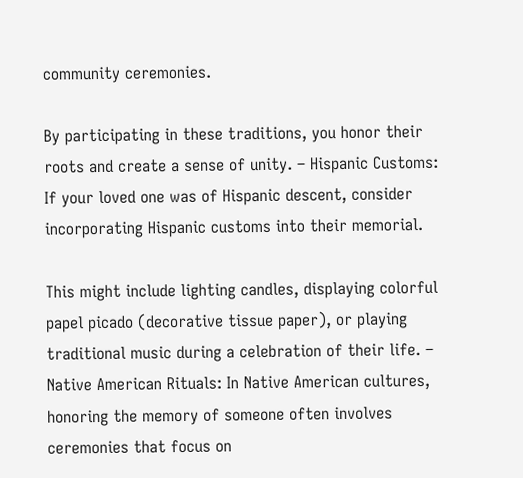community ceremonies.

By participating in these traditions, you honor their roots and create a sense of unity. – Hispanic Customs: If your loved one was of Hispanic descent, consider incorporating Hispanic customs into their memorial.

This might include lighting candles, displaying colorful papel picado (decorative tissue paper), or playing traditional music during a celebration of their life. – Native American Rituals: In Native American cultures, honoring the memory of someone often involves ceremonies that focus on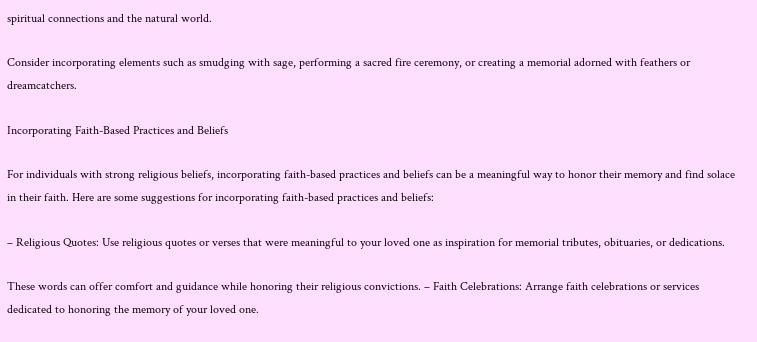spiritual connections and the natural world.

Consider incorporating elements such as smudging with sage, performing a sacred fire ceremony, or creating a memorial adorned with feathers or dreamcatchers.

Incorporating Faith-Based Practices and Beliefs

For individuals with strong religious beliefs, incorporating faith-based practices and beliefs can be a meaningful way to honor their memory and find solace in their faith. Here are some suggestions for incorporating faith-based practices and beliefs:

– Religious Quotes: Use religious quotes or verses that were meaningful to your loved one as inspiration for memorial tributes, obituaries, or dedications.

These words can offer comfort and guidance while honoring their religious convictions. – Faith Celebrations: Arrange faith celebrations or services dedicated to honoring the memory of your loved one.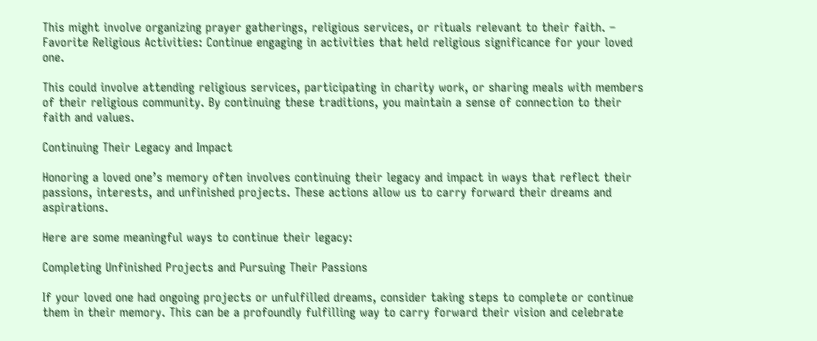This might involve organizing prayer gatherings, religious services, or rituals relevant to their faith. – Favorite Religious Activities: Continue engaging in activities that held religious significance for your loved one.

This could involve attending religious services, participating in charity work, or sharing meals with members of their religious community. By continuing these traditions, you maintain a sense of connection to their faith and values.

Continuing Their Legacy and Impact

Honoring a loved one’s memory often involves continuing their legacy and impact in ways that reflect their passions, interests, and unfinished projects. These actions allow us to carry forward their dreams and aspirations.

Here are some meaningful ways to continue their legacy:

Completing Unfinished Projects and Pursuing Their Passions

If your loved one had ongoing projects or unfulfilled dreams, consider taking steps to complete or continue them in their memory. This can be a profoundly fulfilling way to carry forward their vision and celebrate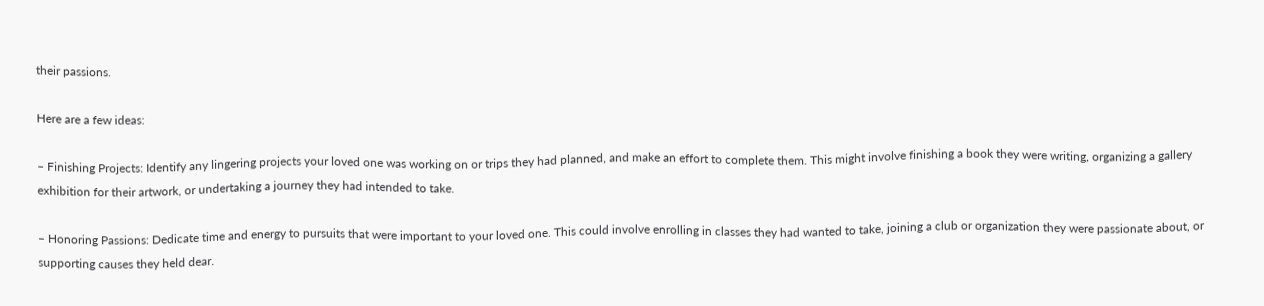their passions.

Here are a few ideas:

– Finishing Projects: Identify any lingering projects your loved one was working on or trips they had planned, and make an effort to complete them. This might involve finishing a book they were writing, organizing a gallery exhibition for their artwork, or undertaking a journey they had intended to take.

– Honoring Passions: Dedicate time and energy to pursuits that were important to your loved one. This could involve enrolling in classes they had wanted to take, joining a club or organization they were passionate about, or supporting causes they held dear.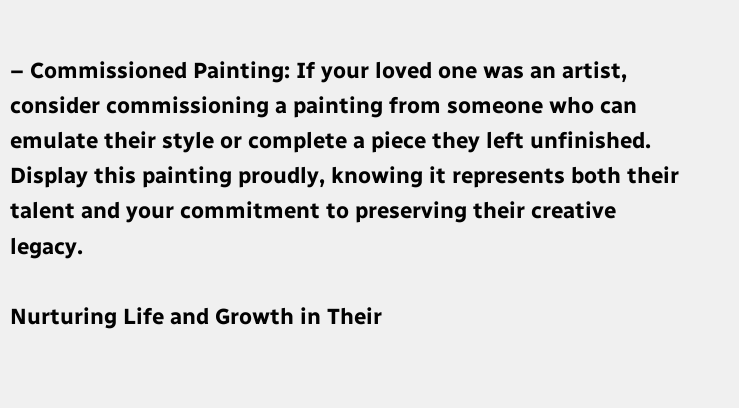– Commissioned Painting: If your loved one was an artist, consider commissioning a painting from someone who can emulate their style or complete a piece they left unfinished. Display this painting proudly, knowing it represents both their talent and your commitment to preserving their creative legacy.

Nurturing Life and Growth in Their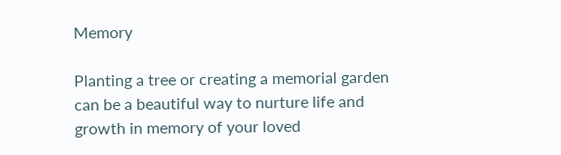Memory

Planting a tree or creating a memorial garden can be a beautiful way to nurture life and growth in memory of your loved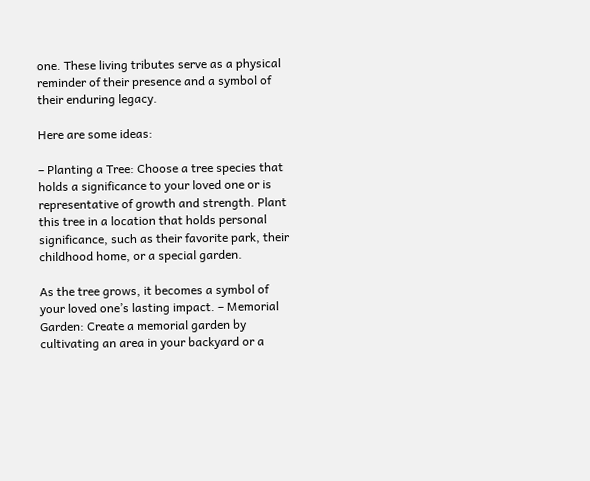one. These living tributes serve as a physical reminder of their presence and a symbol of their enduring legacy.

Here are some ideas:

– Planting a Tree: Choose a tree species that holds a significance to your loved one or is representative of growth and strength. Plant this tree in a location that holds personal significance, such as their favorite park, their childhood home, or a special garden.

As the tree grows, it becomes a symbol of your loved one’s lasting impact. – Memorial Garden: Create a memorial garden by cultivating an area in your backyard or a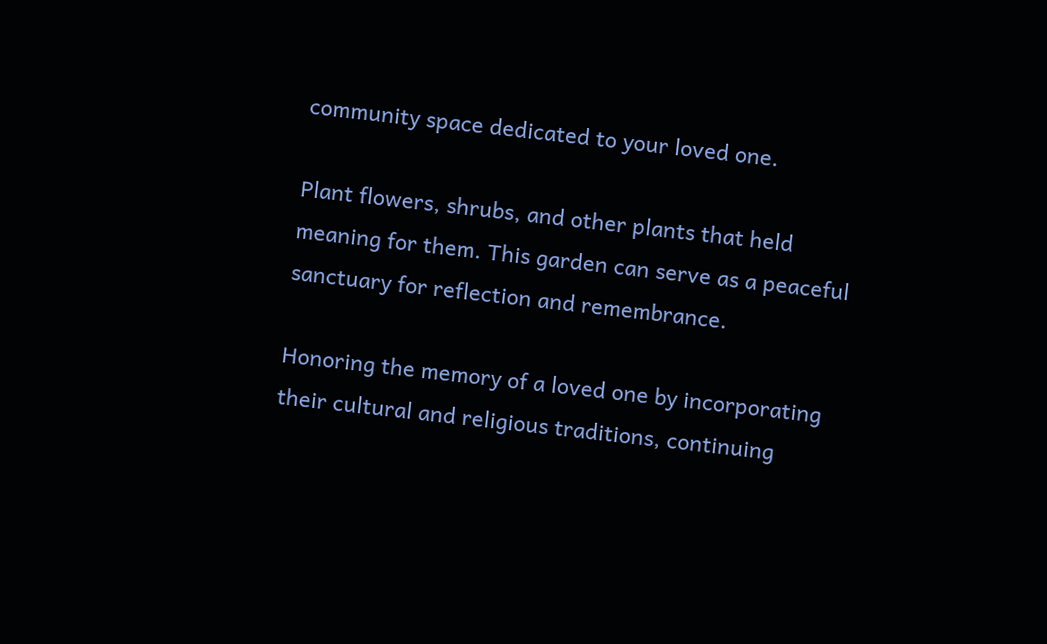community space dedicated to your loved one.

Plant flowers, shrubs, and other plants that held meaning for them. This garden can serve as a peaceful sanctuary for reflection and remembrance.

Honoring the memory of a loved one by incorporating their cultural and religious traditions, continuing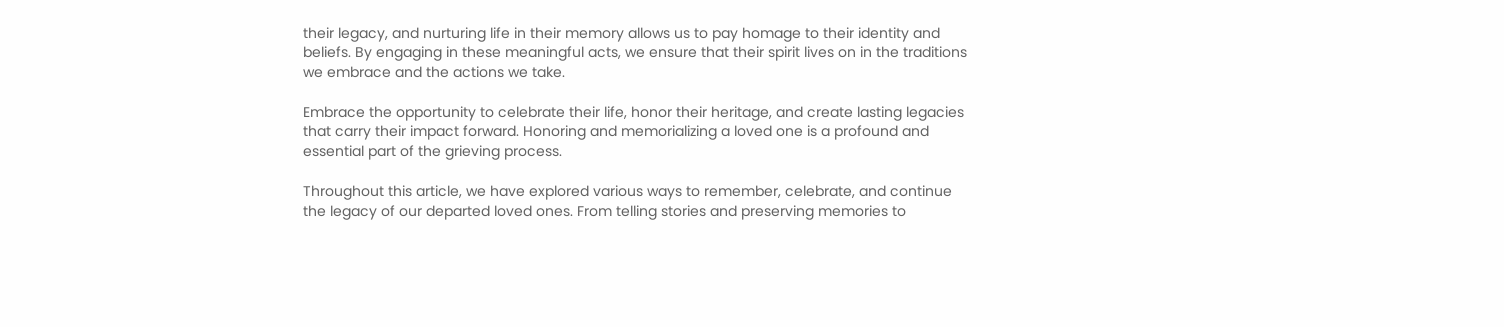their legacy, and nurturing life in their memory allows us to pay homage to their identity and beliefs. By engaging in these meaningful acts, we ensure that their spirit lives on in the traditions we embrace and the actions we take.

Embrace the opportunity to celebrate their life, honor their heritage, and create lasting legacies that carry their impact forward. Honoring and memorializing a loved one is a profound and essential part of the grieving process.

Throughout this article, we have explored various ways to remember, celebrate, and continue the legacy of our departed loved ones. From telling stories and preserving memories to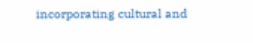incorporating cultural and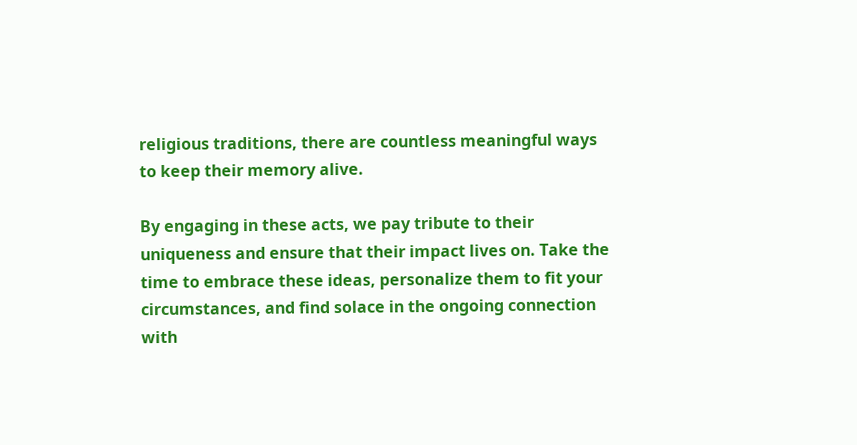religious traditions, there are countless meaningful ways to keep their memory alive.

By engaging in these acts, we pay tribute to their uniqueness and ensure that their impact lives on. Take the time to embrace these ideas, personalize them to fit your circumstances, and find solace in the ongoing connection with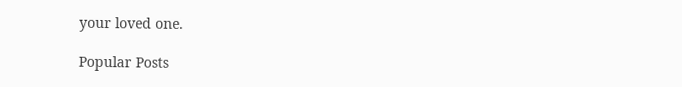your loved one.

Popular Posts